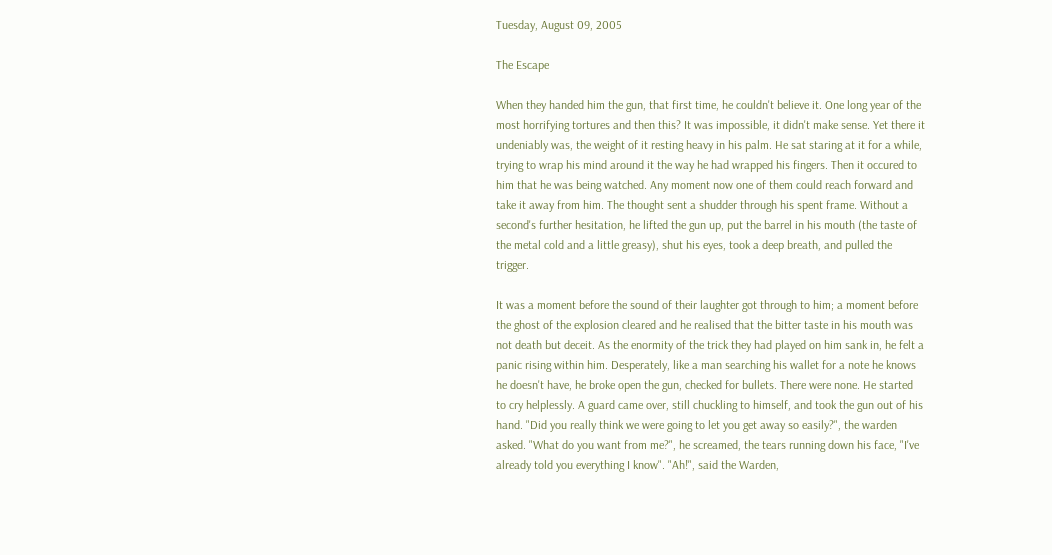Tuesday, August 09, 2005

The Escape

When they handed him the gun, that first time, he couldn't believe it. One long year of the most horrifying tortures and then this? It was impossible, it didn't make sense. Yet there it undeniably was, the weight of it resting heavy in his palm. He sat staring at it for a while, trying to wrap his mind around it the way he had wrapped his fingers. Then it occured to him that he was being watched. Any moment now one of them could reach forward and take it away from him. The thought sent a shudder through his spent frame. Without a second's further hesitation, he lifted the gun up, put the barrel in his mouth (the taste of the metal cold and a little greasy), shut his eyes, took a deep breath, and pulled the trigger.

It was a moment before the sound of their laughter got through to him; a moment before the ghost of the explosion cleared and he realised that the bitter taste in his mouth was not death but deceit. As the enormity of the trick they had played on him sank in, he felt a panic rising within him. Desperately, like a man searching his wallet for a note he knows he doesn't have, he broke open the gun, checked for bullets. There were none. He started to cry helplessly. A guard came over, still chuckling to himself, and took the gun out of his hand. "Did you really think we were going to let you get away so easily?", the warden asked. "What do you want from me?", he screamed, the tears running down his face, "I've already told you everything I know". "Ah!", said the Warden,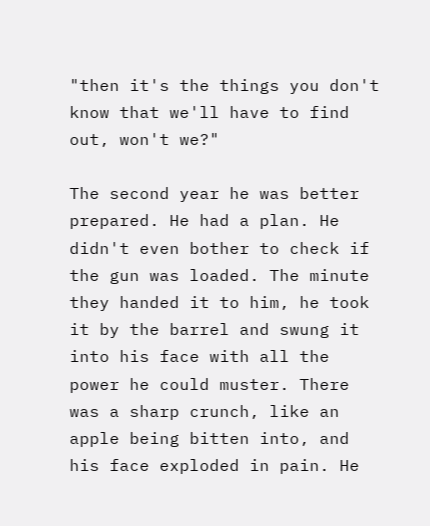"then it's the things you don't know that we'll have to find out, won't we?"

The second year he was better prepared. He had a plan. He didn't even bother to check if the gun was loaded. The minute they handed it to him, he took it by the barrel and swung it into his face with all the power he could muster. There was a sharp crunch, like an apple being bitten into, and his face exploded in pain. He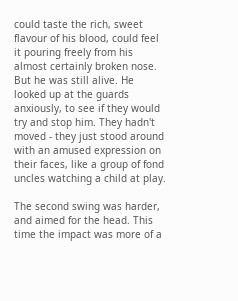could taste the rich, sweet flavour of his blood, could feel it pouring freely from his almost certainly broken nose. But he was still alive. He looked up at the guards anxiously, to see if they would try and stop him. They hadn't moved - they just stood around with an amused expression on their faces, like a group of fond uncles watching a child at play.

The second swing was harder, and aimed for the head. This time the impact was more of a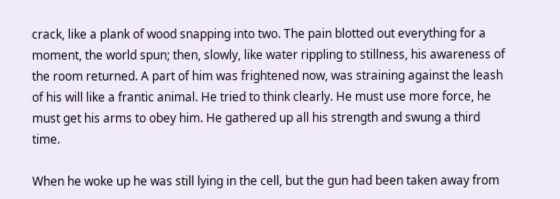crack, like a plank of wood snapping into two. The pain blotted out everything for a moment, the world spun; then, slowly, like water rippling to stillness, his awareness of the room returned. A part of him was frightened now, was straining against the leash of his will like a frantic animal. He tried to think clearly. He must use more force, he must get his arms to obey him. He gathered up all his strength and swung a third time.

When he woke up he was still lying in the cell, but the gun had been taken away from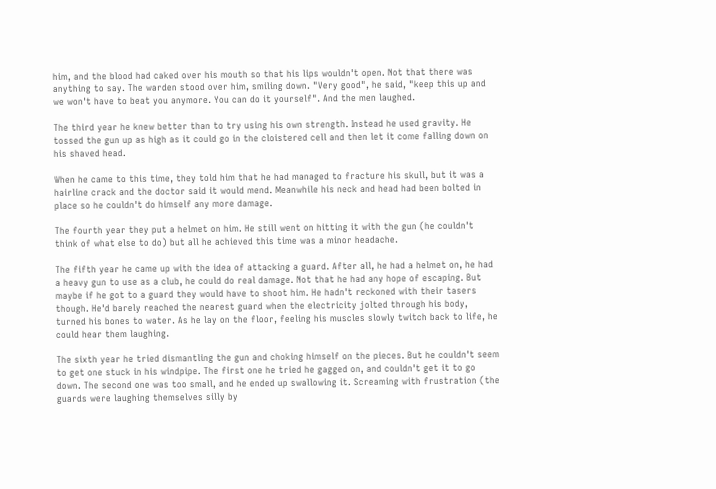him, and the blood had caked over his mouth so that his lips wouldn't open. Not that there was anything to say. The warden stood over him, smiling down. "Very good", he said, "keep this up and we won't have to beat you anymore. You can do it yourself". And the men laughed.

The third year he knew better than to try using his own strength. Instead he used gravity. He tossed the gun up as high as it could go in the cloistered cell and then let it come falling down on his shaved head.

When he came to this time, they told him that he had managed to fracture his skull, but it was a hairline crack and the doctor said it would mend. Meanwhile his neck and head had been bolted in place so he couldn't do himself any more damage.

The fourth year they put a helmet on him. He still went on hitting it with the gun (he couldn't think of what else to do) but all he achieved this time was a minor headache.

The fifth year he came up with the idea of attacking a guard. After all, he had a helmet on, he had a heavy gun to use as a club, he could do real damage. Not that he had any hope of escaping. But maybe if he got to a guard they would have to shoot him. He hadn't reckoned with their tasers though. He'd barely reached the nearest guard when the electricity jolted through his body, turned his bones to water. As he lay on the floor, feeling his muscles slowly twitch back to life, he could hear them laughing.

The sixth year he tried dismantling the gun and choking himself on the pieces. But he couldn't seem to get one stuck in his windpipe. The first one he tried he gagged on, and couldn't get it to go down. The second one was too small, and he ended up swallowing it. Screaming with frustration (the guards were laughing themselves silly by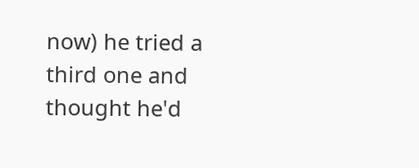now) he tried a third one and thought he'd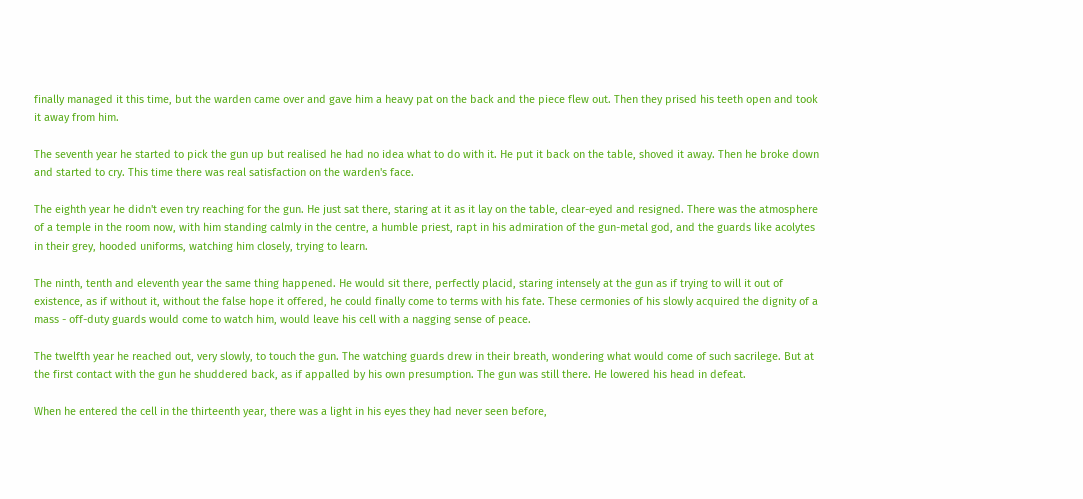finally managed it this time, but the warden came over and gave him a heavy pat on the back and the piece flew out. Then they prised his teeth open and took it away from him.

The seventh year he started to pick the gun up but realised he had no idea what to do with it. He put it back on the table, shoved it away. Then he broke down and started to cry. This time there was real satisfaction on the warden's face.

The eighth year he didn't even try reaching for the gun. He just sat there, staring at it as it lay on the table, clear-eyed and resigned. There was the atmosphere of a temple in the room now, with him standing calmly in the centre, a humble priest, rapt in his admiration of the gun-metal god, and the guards like acolytes in their grey, hooded uniforms, watching him closely, trying to learn.

The ninth, tenth and eleventh year the same thing happened. He would sit there, perfectly placid, staring intensely at the gun as if trying to will it out of existence, as if without it, without the false hope it offered, he could finally come to terms with his fate. These cermonies of his slowly acquired the dignity of a mass - off-duty guards would come to watch him, would leave his cell with a nagging sense of peace.

The twelfth year he reached out, very slowly, to touch the gun. The watching guards drew in their breath, wondering what would come of such sacrilege. But at the first contact with the gun he shuddered back, as if appalled by his own presumption. The gun was still there. He lowered his head in defeat.

When he entered the cell in the thirteenth year, there was a light in his eyes they had never seen before,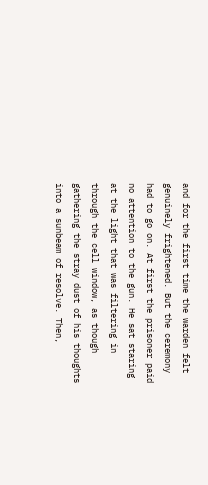and for the first time the warden felt genuinely frightened. But the ceremony had to go on. At first the prisoner paid no attention to the gun. He sat staring at the light that was filtering in through the cell window, as though gathering the stray dust of his thoughts into a sunbeam of resolve. Then,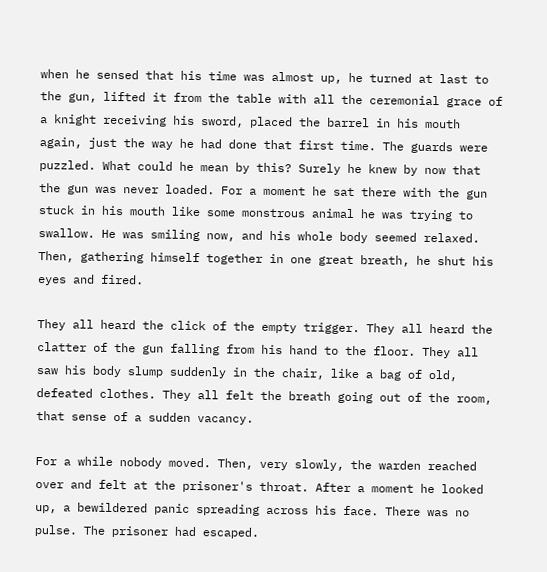when he sensed that his time was almost up, he turned at last to the gun, lifted it from the table with all the ceremonial grace of a knight receiving his sword, placed the barrel in his mouth again, just the way he had done that first time. The guards were puzzled. What could he mean by this? Surely he knew by now that the gun was never loaded. For a moment he sat there with the gun stuck in his mouth like some monstrous animal he was trying to swallow. He was smiling now, and his whole body seemed relaxed. Then, gathering himself together in one great breath, he shut his eyes and fired.

They all heard the click of the empty trigger. They all heard the clatter of the gun falling from his hand to the floor. They all saw his body slump suddenly in the chair, like a bag of old, defeated clothes. They all felt the breath going out of the room, that sense of a sudden vacancy.

For a while nobody moved. Then, very slowly, the warden reached over and felt at the prisoner's throat. After a moment he looked up, a bewildered panic spreading across his face. There was no pulse. The prisoner had escaped.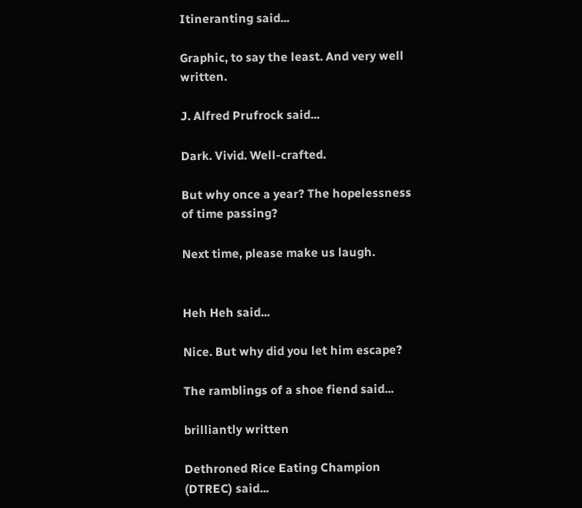Itineranting said...

Graphic, to say the least. And very well written.

J. Alfred Prufrock said...

Dark. Vivid. Well-crafted.

But why once a year? The hopelessness of time passing?

Next time, please make us laugh.


Heh Heh said...

Nice. But why did you let him escape?

The ramblings of a shoe fiend said...

brilliantly written

Dethroned Rice Eating Champion (DTREC) said...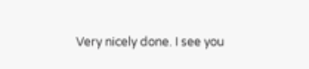Very nicely done. I see you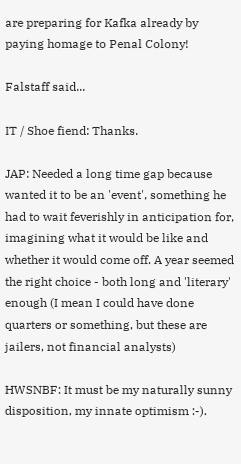are preparing for Kafka already by paying homage to Penal Colony!

Falstaff said...

IT / Shoe fiend: Thanks.

JAP: Needed a long time gap because wanted it to be an 'event', something he had to wait feverishly in anticipation for, imagining what it would be like and whether it would come off. A year seemed the right choice - both long and 'literary' enough (I mean I could have done quarters or something, but these are jailers, not financial analysts)

HWSNBF: It must be my naturally sunny disposition, my innate optimism :-).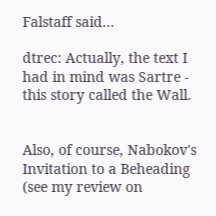Falstaff said...

dtrec: Actually, the text I had in mind was Sartre - this story called the Wall.


Also, of course, Nabokov's Invitation to a Beheading (see my review on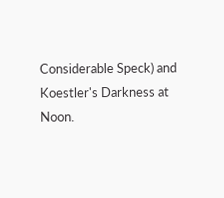Considerable Speck) and Koestler's Darkness at Noon.